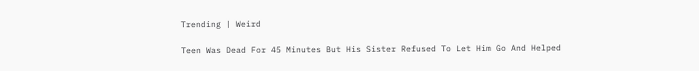Trending | Weird

Teen Was Dead For 45 Minutes But His Sister Refused To Let Him Go And Helped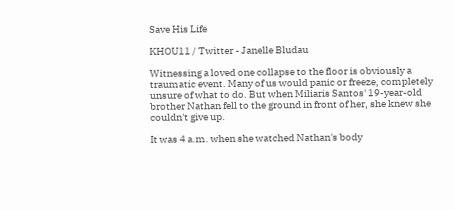Save His Life

KHOU11 / Twitter - Janelle Bludau

Witnessing a loved one collapse to the floor is obviously a traumatic event. Many of us would panic or freeze, completely unsure of what to do. But when Miliaris Santos' 19-year-old brother Nathan fell to the ground in front of her, she knew she couldn't give up.

It was 4 a.m. when she watched Nathan's body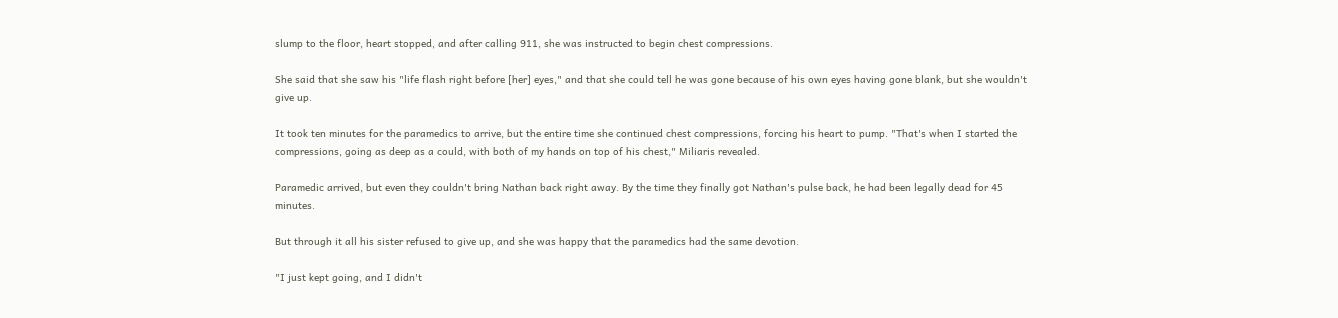slump to the floor, heart stopped, and after calling 911, she was instructed to begin chest compressions.

She said that she saw his "life flash right before [her] eyes," and that she could tell he was gone because of his own eyes having gone blank, but she wouldn't give up.

It took ten minutes for the paramedics to arrive, but the entire time she continued chest compressions, forcing his heart to pump. "That's when I started the compressions, going as deep as a could, with both of my hands on top of his chest," Miliaris revealed.

Paramedic arrived, but even they couldn't bring Nathan back right away. By the time they finally got Nathan's pulse back, he had been legally dead for 45 minutes.

But through it all his sister refused to give up, and she was happy that the paramedics had the same devotion.

"I just kept going, and I didn't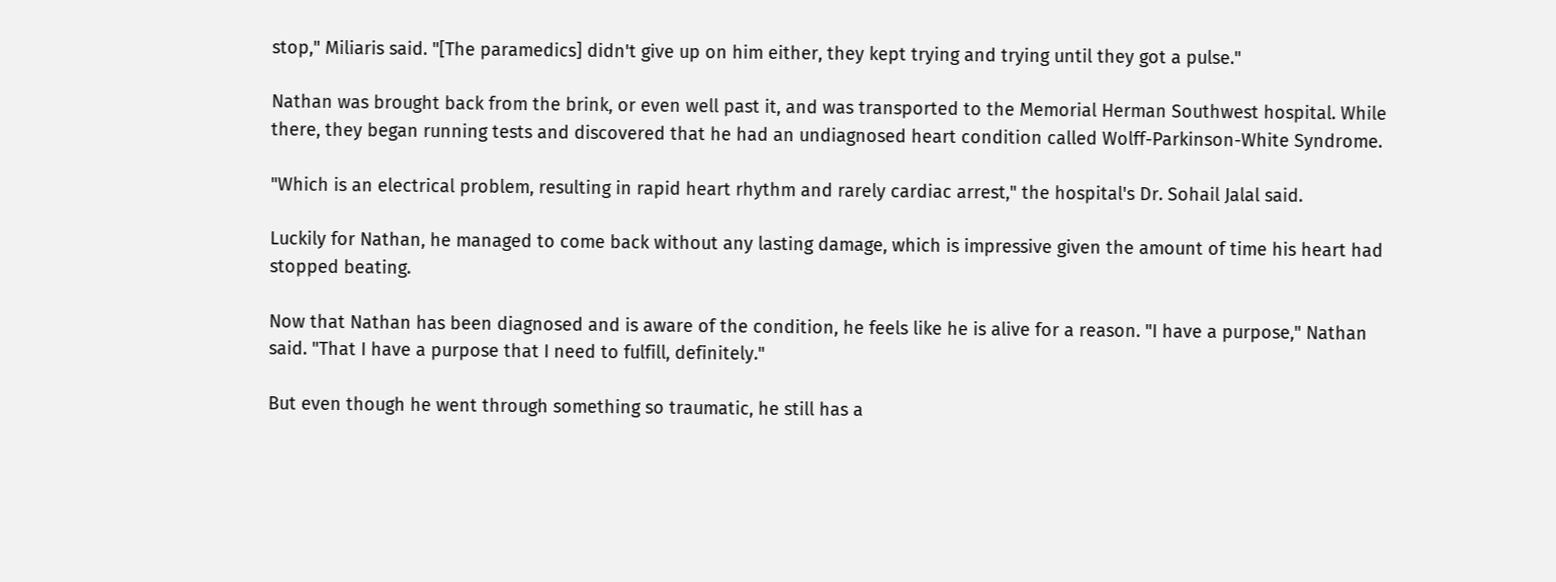stop," Miliaris said. "[The paramedics] didn't give up on him either, they kept trying and trying until they got a pulse."

Nathan was brought back from the brink, or even well past it, and was transported to the Memorial Herman Southwest hospital. While there, they began running tests and discovered that he had an undiagnosed heart condition called Wolff-Parkinson-White Syndrome.

"Which is an electrical problem, resulting in rapid heart rhythm and rarely cardiac arrest," the hospital's Dr. Sohail Jalal said.

Luckily for Nathan, he managed to come back without any lasting damage, which is impressive given the amount of time his heart had stopped beating.

Now that Nathan has been diagnosed and is aware of the condition, he feels like he is alive for a reason. "I have a purpose," Nathan said. "That I have a purpose that I need to fulfill, definitely."

But even though he went through something so traumatic, he still has a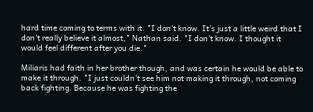hard time coming to terms with it. "I don't know. It's just a little weird that I don't really believe it almost," Nathan said. "I don't know. I thought it would feel different after you die."

Miliaris had faith in her brother though, and was certain he would be able to make it through. "I just couldn't see him not making it through, not coming back fighting. Because he was fighting the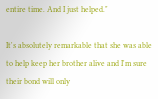entire time. And I just helped."

It's absolutely remarkable that she was able to help keep her brother alive and I'm sure their bond will only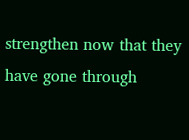strengthen now that they have gone through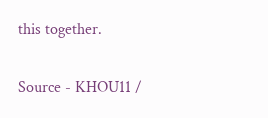this together.

Source - KHOU11 /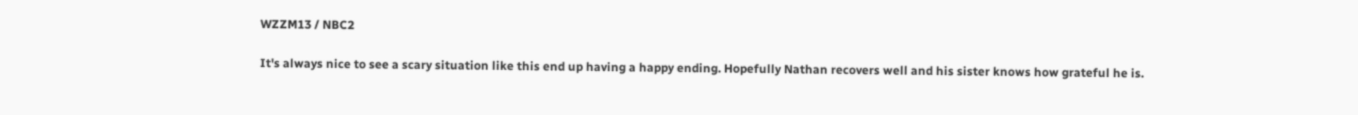WZZM13 / NBC2

It's always nice to see a scary situation like this end up having a happy ending. Hopefully Nathan recovers well and his sister knows how grateful he is.